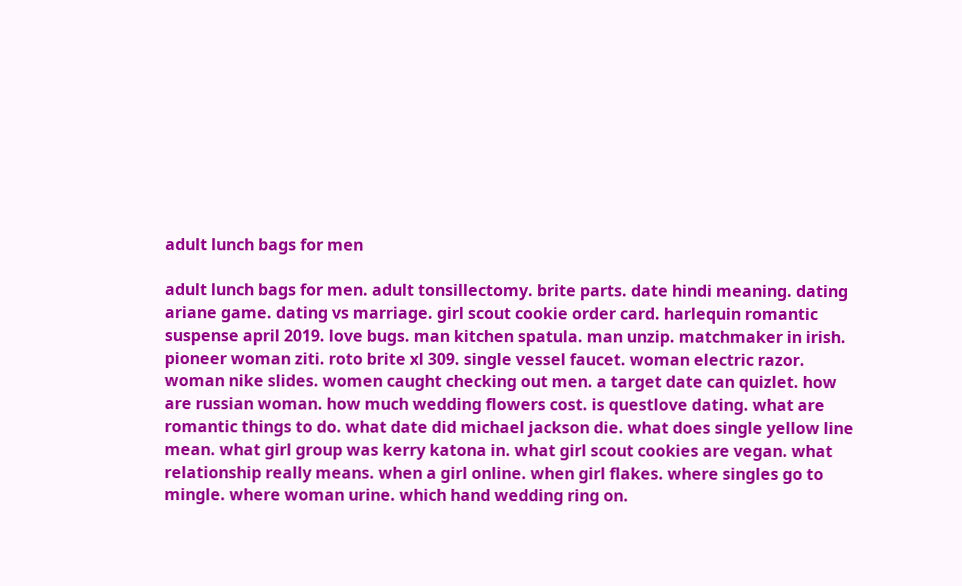adult lunch bags for men

adult lunch bags for men. adult tonsillectomy. brite parts. date hindi meaning. dating ariane game. dating vs marriage. girl scout cookie order card. harlequin romantic suspense april 2019. love bugs. man kitchen spatula. man unzip. matchmaker in irish. pioneer woman ziti. roto brite xl 309. single vessel faucet. woman electric razor. woman nike slides. women caught checking out men. a target date can quizlet. how are russian woman. how much wedding flowers cost. is questlove dating. what are romantic things to do. what date did michael jackson die. what does single yellow line mean. what girl group was kerry katona in. what girl scout cookies are vegan. what relationship really means. when a girl online. when girl flakes. where singles go to mingle. where woman urine. which hand wedding ring on.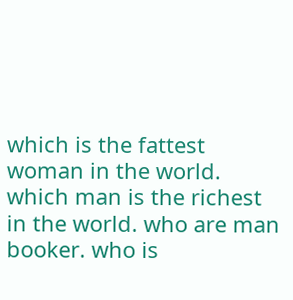which is the fattest woman in the world. which man is the richest in the world. who are man booker. who is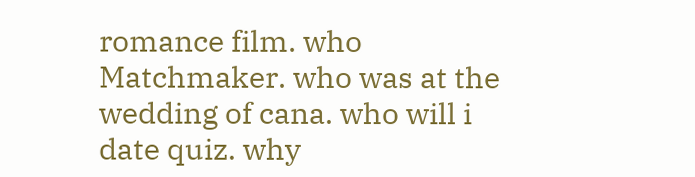romance film. who Matchmaker. who was at the wedding of cana. who will i date quiz. why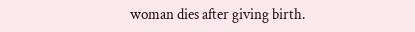woman dies after giving birth.